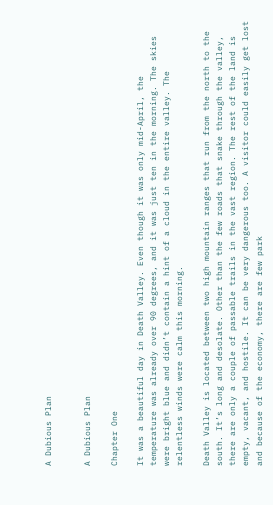A Dubious Plan


A Dubious Plan

Chapter One

It was a beautiful day in Death Valley. Even though it was only mid-April, the temperature was already over 90 degrees, and it was just ten in the morning. The skies were bright blue and didn’t contain a hint of a cloud in the entire valley. The relentless winds were calm this morning.

Death Valley is located between two high mountain ranges that run from the north to the south. It’s long and desolate. Other than the few roads that snake through the valley, there are only a couple of passable trails in the vast region. The rest of the land is empty, vacant, and hostile. It can be very dangerous too. A visitor could easily get lost and because of the economy, there are few park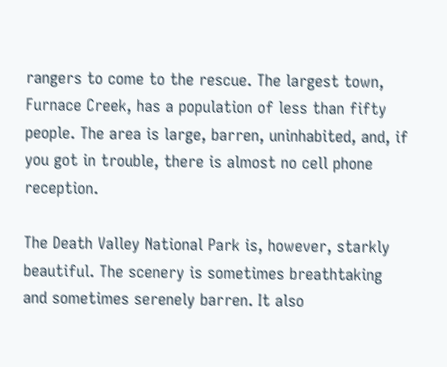rangers to come to the rescue. The largest town, Furnace Creek, has a population of less than fifty people. The area is large, barren, uninhabited, and, if you got in trouble, there is almost no cell phone reception.

The Death Valley National Park is, however, starkly beautiful. The scenery is sometimes breathtaking and sometimes serenely barren. It also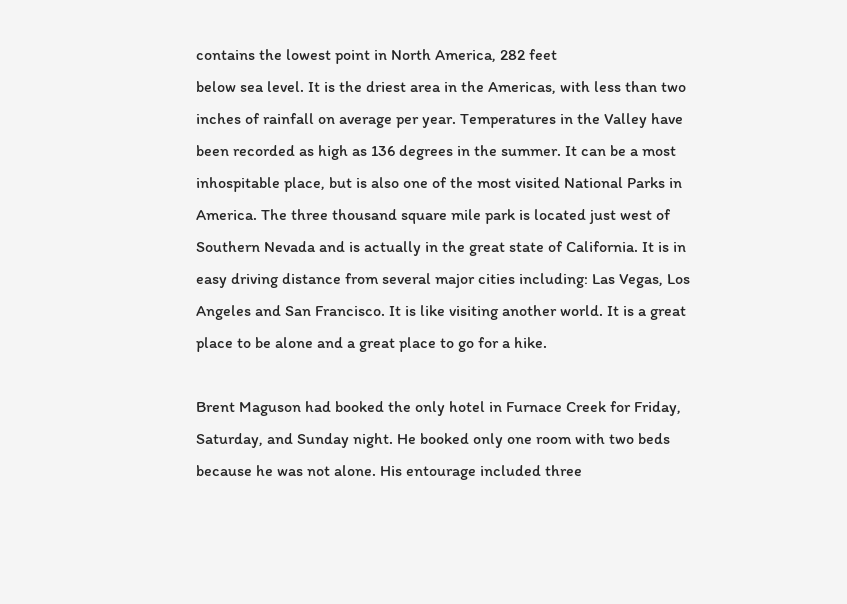contains the lowest point in North America, 282 feet
below sea level. It is the driest area in the Americas, with less than two inches of rainfall on average per year. Temperatures in the Valley have been recorded as high as 136 degrees in the summer. It can be a most inhospitable place, but is also one of the most visited National Parks in America. The three thousand square mile park is located just west of Southern Nevada and is actually in the great state of California. It is in easy driving distance from several major cities including: Las Vegas, Los Angeles and San Francisco. It is like visiting another world. It is a great place to be alone and a great place to go for a hike.

Brent Maguson had booked the only hotel in Furnace Creek for Friday, Saturday, and Sunday night. He booked only one room with two beds because he was not alone. His entourage included three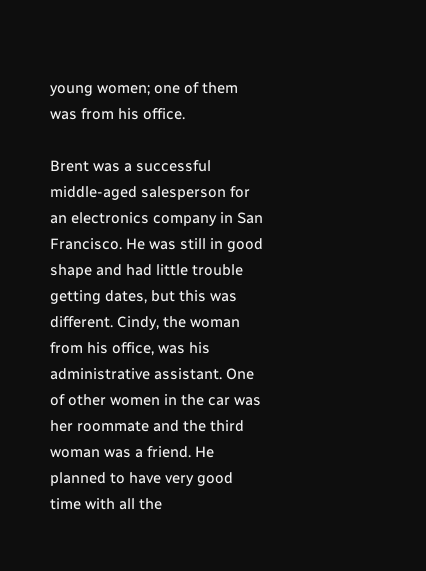young women; one of them was from his office.

Brent was a successful middle-aged salesperson for an electronics company in San Francisco. He was still in good shape and had little trouble getting dates, but this was different. Cindy, the woman from his office, was his administrative assistant. One of other women in the car was her roommate and the third woman was a friend. He planned to have very good time with all the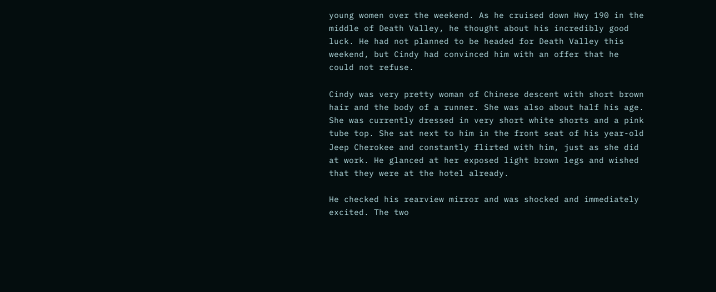young women over the weekend. As he cruised down Hwy 190 in the middle of Death Valley, he thought about his incredibly good luck. He had not planned to be headed for Death Valley this weekend, but Cindy had convinced him with an offer that he could not refuse.

Cindy was very pretty woman of Chinese descent with short brown hair and the body of a runner. She was also about half his age. She was currently dressed in very short white shorts and a pink tube top. She sat next to him in the front seat of his year-old Jeep Cherokee and constantly flirted with him, just as she did at work. He glanced at her exposed light brown legs and wished that they were at the hotel already.

He checked his rearview mirror and was shocked and immediately excited. The two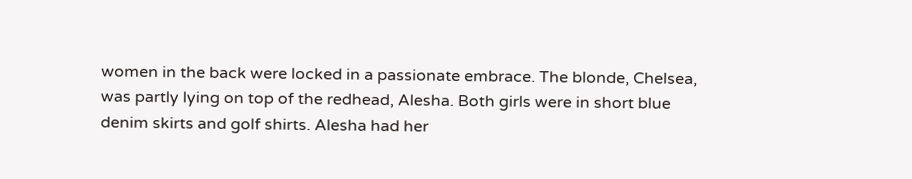women in the back were locked in a passionate embrace. The blonde, Chelsea, was partly lying on top of the redhead, Alesha. Both girls were in short blue denim skirts and golf shirts. Alesha had her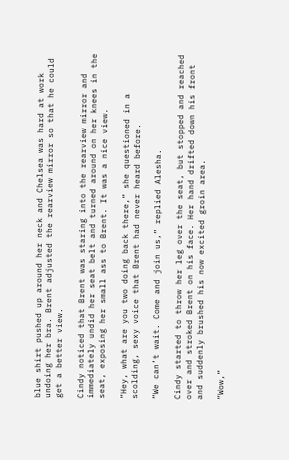blue shirt pushed up around her neck and Chelsea was hard at work undoing her bra. Brent adjusted the rearview mirror so that he could get a better view.

Cindy noticed that Brent was staring into the rearview mirror and immediately undid her seat belt and turned around on her knees in the seat, exposing her small ass to Brent. It was a nice view.

“Hey, what are you two doing back there,” she questioned in a scolding, sexy voice that Brent had never heard before.

“We can’t wait. Come and join us,” replied Alesha.

Cindy started to throw her leg over the seat, but stopped and reached over and stroked Brent on his face. Her hand drifted down his front and suddenly brushed his now excited groin area.

“Wow,”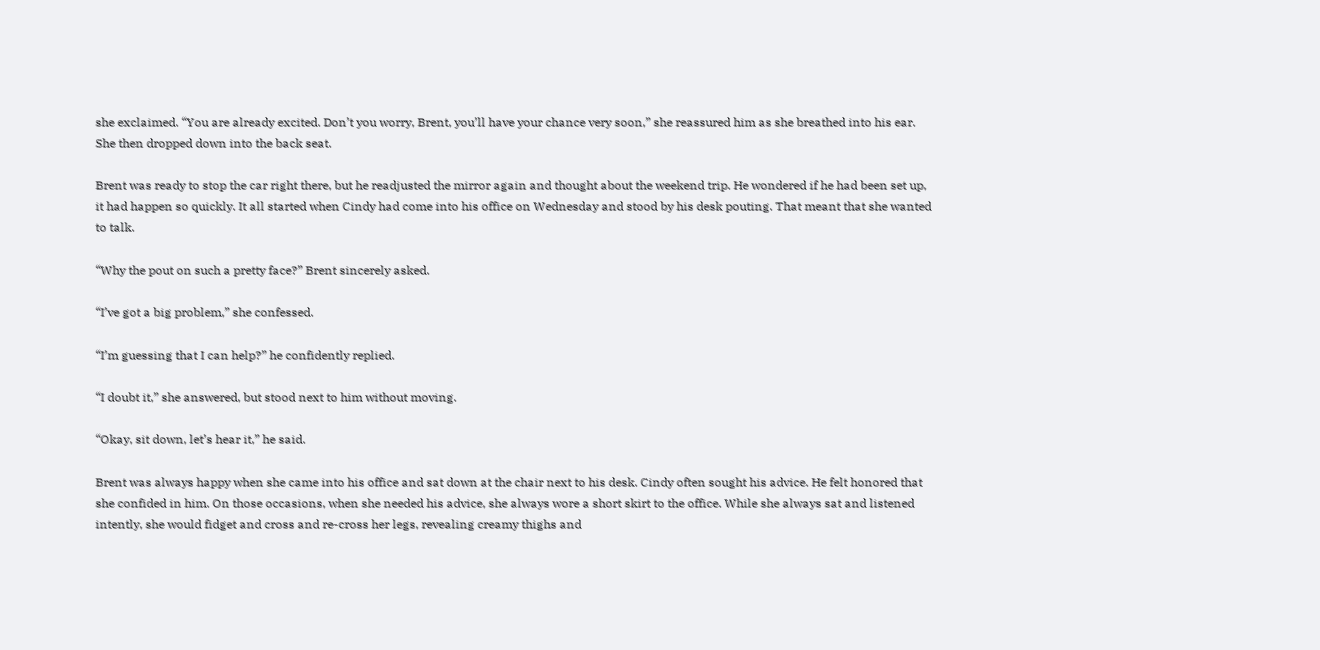she exclaimed. “You are already excited. Don’t you worry, Brent, you’ll have your chance very soon,” she reassured him as she breathed into his ear. She then dropped down into the back seat.

Brent was ready to stop the car right there, but he readjusted the mirror again and thought about the weekend trip. He wondered if he had been set up, it had happen so quickly. It all started when Cindy had come into his office on Wednesday and stood by his desk pouting. That meant that she wanted to talk.

“Why the pout on such a pretty face?” Brent sincerely asked.

“I’ve got a big problem,” she confessed.

“I’m guessing that I can help?” he confidently replied.

“I doubt it,” she answered, but stood next to him without moving.

“Okay, sit down, let’s hear it,” he said.

Brent was always happy when she came into his office and sat down at the chair next to his desk. Cindy often sought his advice. He felt honored that she confided in him. On those occasions, when she needed his advice, she always wore a short skirt to the office. While she always sat and listened intently, she would fidget and cross and re-cross her legs, revealing creamy thighs and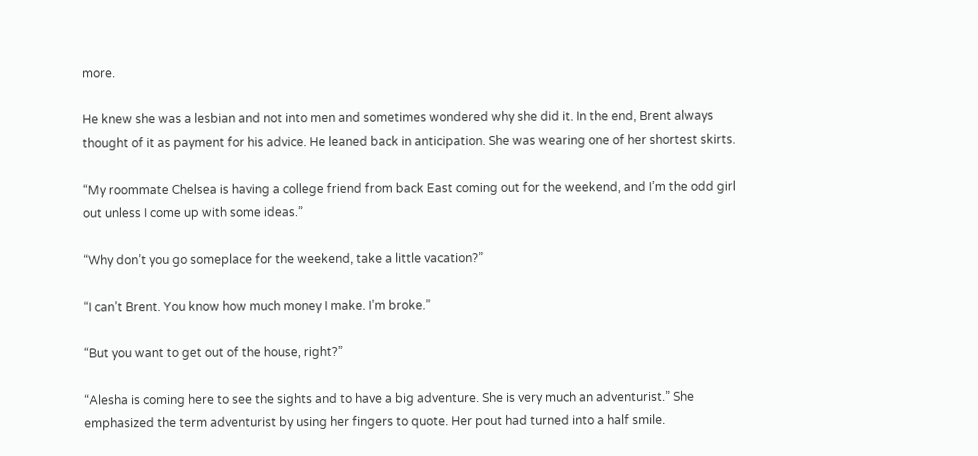more.

He knew she was a lesbian and not into men and sometimes wondered why she did it. In the end, Brent always thought of it as payment for his advice. He leaned back in anticipation. She was wearing one of her shortest skirts.

“My roommate Chelsea is having a college friend from back East coming out for the weekend, and I’m the odd girl out unless I come up with some ideas.”

“Why don’t you go someplace for the weekend, take a little vacation?”

“I can’t Brent. You know how much money I make. I’m broke.”

“But you want to get out of the house, right?”

“Alesha is coming here to see the sights and to have a big adventure. She is very much an adventurist.” She emphasized the term adventurist by using her fingers to quote. Her pout had turned into a half smile.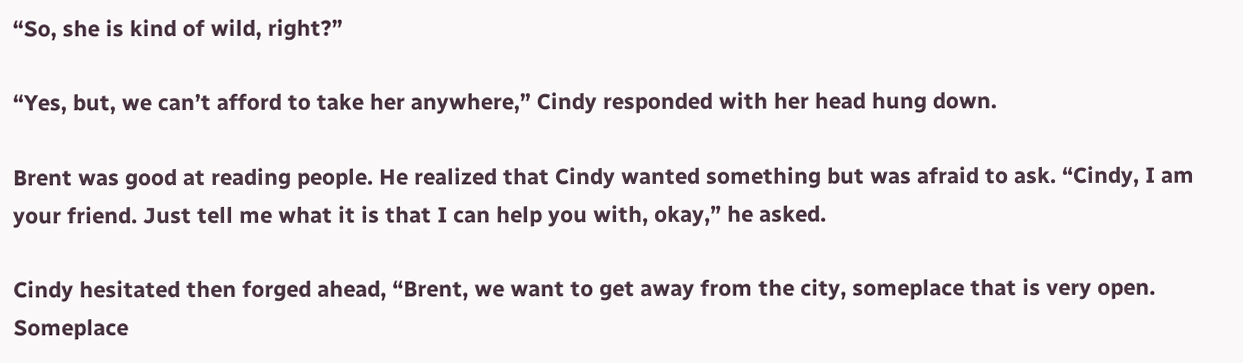“So, she is kind of wild, right?”

“Yes, but, we can’t afford to take her anywhere,” Cindy responded with her head hung down.

Brent was good at reading people. He realized that Cindy wanted something but was afraid to ask. “Cindy, I am your friend. Just tell me what it is that I can help you with, okay,” he asked.

Cindy hesitated then forged ahead, “Brent, we want to get away from the city, someplace that is very open. Someplace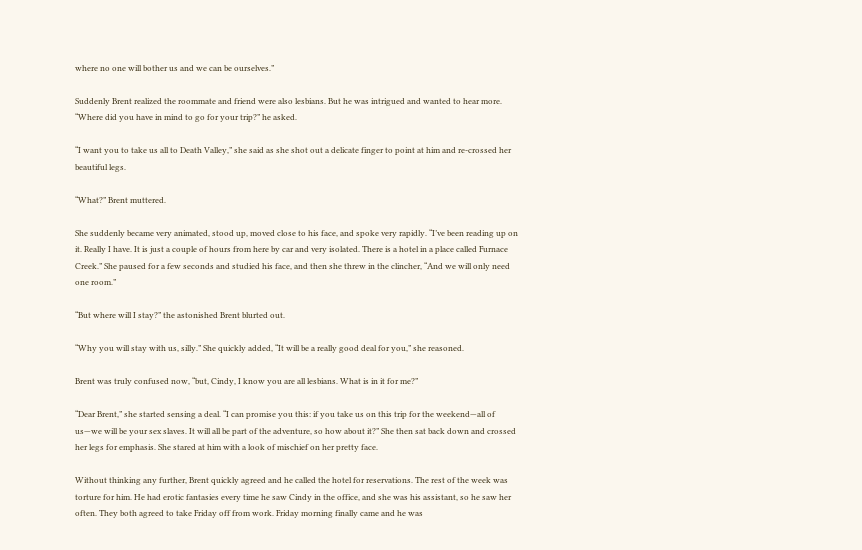where no one will bother us and we can be ourselves.”

Suddenly Brent realized the roommate and friend were also lesbians. But he was intrigued and wanted to hear more. “Where did you have in mind to go for your trip?” he asked.

“I want you to take us all to Death Valley,” she said as she shot out a delicate finger to point at him and re-crossed her beautiful legs.

“What?” Brent muttered.

She suddenly became very animated, stood up, moved close to his face, and spoke very rapidly. “I’ve been reading up on it. Really I have. It is just a couple of hours from here by car and very isolated. There is a hotel in a place called Furnace Creek.” She paused for a few seconds and studied his face, and then she threw in the clincher, “And we will only need one room.”

“But where will I stay?” the astonished Brent blurted out.

“Why you will stay with us, silly.” She quickly added, “It will be a really good deal for you,” she reasoned.

Brent was truly confused now, “but, Cindy, I know you are all lesbians. What is in it for me?”

“Dear Brent,” she started sensing a deal. “I can promise you this: if you take us on this trip for the weekend—all of us—we will be your sex slaves. It will all be part of the adventure, so how about it?” She then sat back down and crossed her legs for emphasis. She stared at him with a look of mischief on her pretty face.

Without thinking any further, Brent quickly agreed and he called the hotel for reservations. The rest of the week was torture for him. He had erotic fantasies every time he saw Cindy in the office, and she was his assistant, so he saw her often. They both agreed to take Friday off from work. Friday morning finally came and he was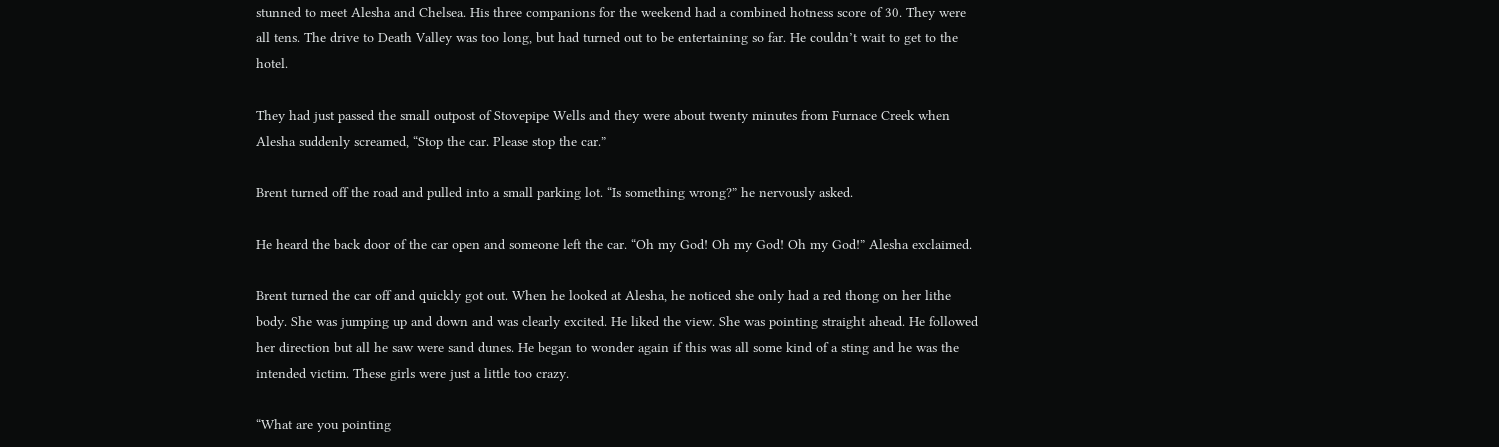stunned to meet Alesha and Chelsea. His three companions for the weekend had a combined hotness score of 30. They were all tens. The drive to Death Valley was too long, but had turned out to be entertaining so far. He couldn’t wait to get to the hotel.

They had just passed the small outpost of Stovepipe Wells and they were about twenty minutes from Furnace Creek when Alesha suddenly screamed, “Stop the car. Please stop the car.”

Brent turned off the road and pulled into a small parking lot. “Is something wrong?” he nervously asked.

He heard the back door of the car open and someone left the car. “Oh my God! Oh my God! Oh my God!” Alesha exclaimed.

Brent turned the car off and quickly got out. When he looked at Alesha, he noticed she only had a red thong on her lithe body. She was jumping up and down and was clearly excited. He liked the view. She was pointing straight ahead. He followed her direction but all he saw were sand dunes. He began to wonder again if this was all some kind of a sting and he was the intended victim. These girls were just a little too crazy.

“What are you pointing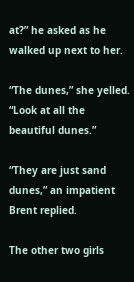at?” he asked as he walked up next to her.

“The dunes,” she yelled. “Look at all the beautiful dunes.”

“They are just sand dunes,” an impatient Brent replied.

The other two girls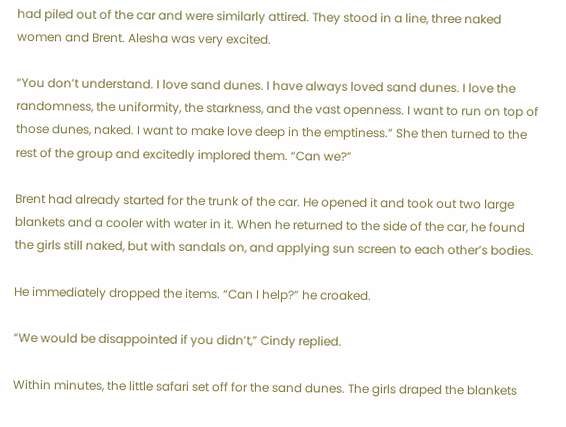had piled out of the car and were similarly attired. They stood in a line, three naked women and Brent. Alesha was very excited.

“You don’t understand. I love sand dunes. I have always loved sand dunes. I love the randomness, the uniformity, the starkness, and the vast openness. I want to run on top of those dunes, naked. I want to make love deep in the emptiness.” She then turned to the rest of the group and excitedly implored them. “Can we?”

Brent had already started for the trunk of the car. He opened it and took out two large blankets and a cooler with water in it. When he returned to the side of the car, he found the girls still naked, but with sandals on, and applying sun screen to each other’s bodies.

He immediately dropped the items. “Can I help?” he croaked.

“We would be disappointed if you didn’t,” Cindy replied.

Within minutes, the little safari set off for the sand dunes. The girls draped the blankets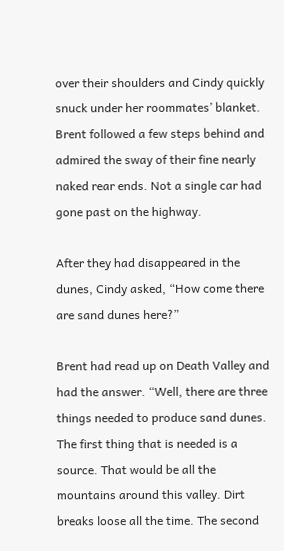over their shoulders and Cindy quickly snuck under her roommates’ blanket. Brent followed a few steps behind and admired the sway of their fine nearly naked rear ends. Not a single car had gone past on the highway.

After they had disappeared in the dunes, Cindy asked, “How come there are sand dunes here?”

Brent had read up on Death Valley and had the answer. “Well, there are three things needed to produce sand dunes. The first thing that is needed is a source. That would be all the mountains around this valley. Dirt breaks loose all the time. The second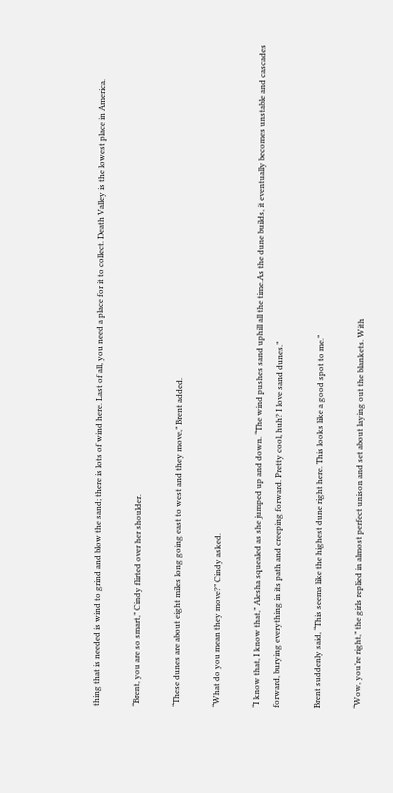thing that is needed is wind to grind and blow the sand; there is lots of wind here. Last of all, you need a place for it to collect. Death Valley is the lowest place in America.

“Brent, you are so smart,” Cindy flirted over her shoulder.

“These dunes are about eight miles long going east to west and they move,” Brent added.

“What do you mean they move?” Cindy asked.

“I know that, I know that,” Alesha squealed as she jumped up and down. “The wind pushes sand uphill all the time.As the dune builds, it eventually becomes unstable and cascades forward, burying everything in its path and creeping forward. Pretty cool, huh? I love sand dunes.”

Brent suddenly said, “This seems like the highest dune right here. This looks like a good spot to me.”

“Wow, you’re right,” the girls replied in almost perfect unison and set about laying out the blankets. With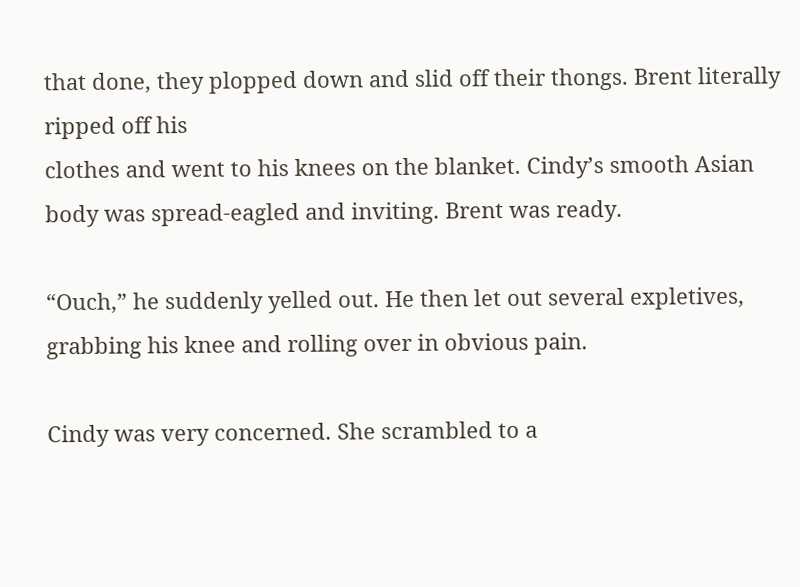that done, they plopped down and slid off their thongs. Brent literally ripped off his
clothes and went to his knees on the blanket. Cindy’s smooth Asian body was spread-eagled and inviting. Brent was ready.

“Ouch,” he suddenly yelled out. He then let out several expletives, grabbing his knee and rolling over in obvious pain.

Cindy was very concerned. She scrambled to a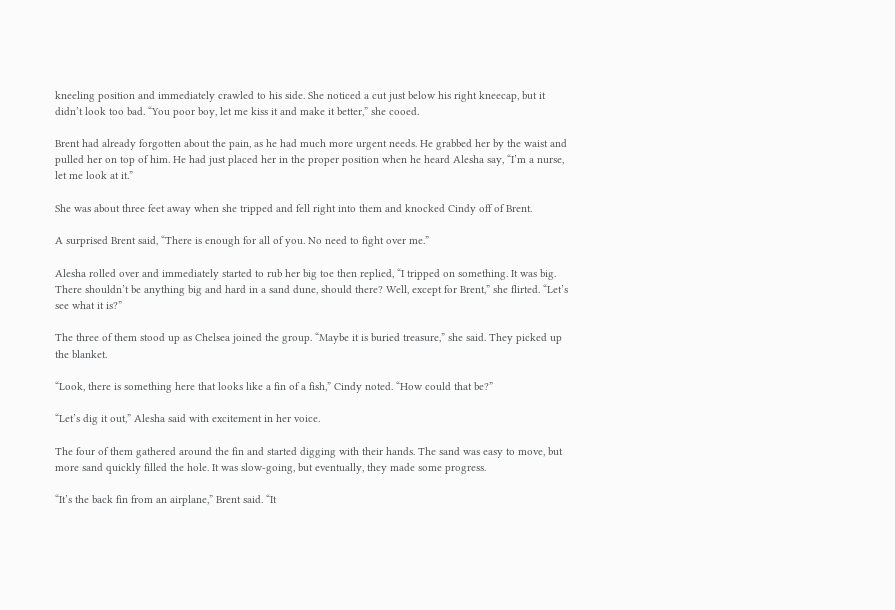kneeling position and immediately crawled to his side. She noticed a cut just below his right kneecap, but it didn’t look too bad. “You poor boy, let me kiss it and make it better,” she cooed.

Brent had already forgotten about the pain, as he had much more urgent needs. He grabbed her by the waist and pulled her on top of him. He had just placed her in the proper position when he heard Alesha say, “I’m a nurse, let me look at it.”

She was about three feet away when she tripped and fell right into them and knocked Cindy off of Brent.

A surprised Brent said, “There is enough for all of you. No need to fight over me.”

Alesha rolled over and immediately started to rub her big toe then replied, “I tripped on something. It was big. There shouldn’t be anything big and hard in a sand dune, should there? Well, except for Brent,” she flirted. “Let’s see what it is?”

The three of them stood up as Chelsea joined the group. “Maybe it is buried treasure,” she said. They picked up the blanket.

“Look, there is something here that looks like a fin of a fish,” Cindy noted. “How could that be?”

“Let’s dig it out,” Alesha said with excitement in her voice.

The four of them gathered around the fin and started digging with their hands. The sand was easy to move, but more sand quickly filled the hole. It was slow-going, but eventually, they made some progress.

“It’s the back fin from an airplane,” Brent said. “It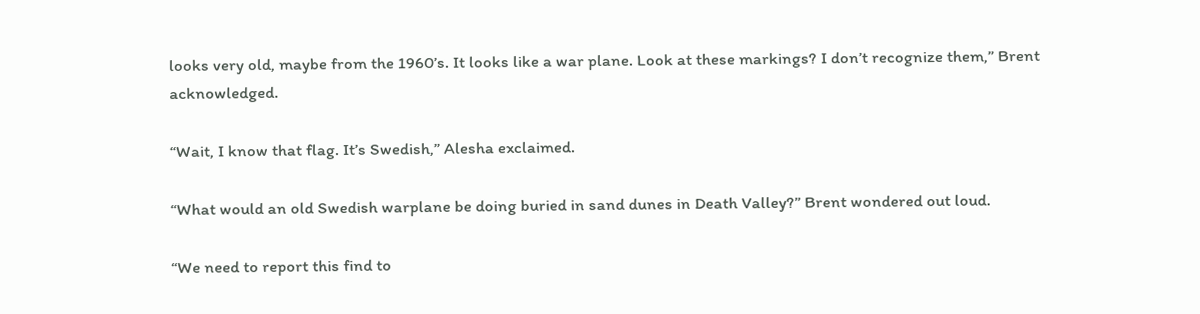looks very old, maybe from the 1960’s. It looks like a war plane. Look at these markings? I don’t recognize them,” Brent acknowledged.

“Wait, I know that flag. It’s Swedish,” Alesha exclaimed.

“What would an old Swedish warplane be doing buried in sand dunes in Death Valley?” Brent wondered out loud.

“We need to report this find to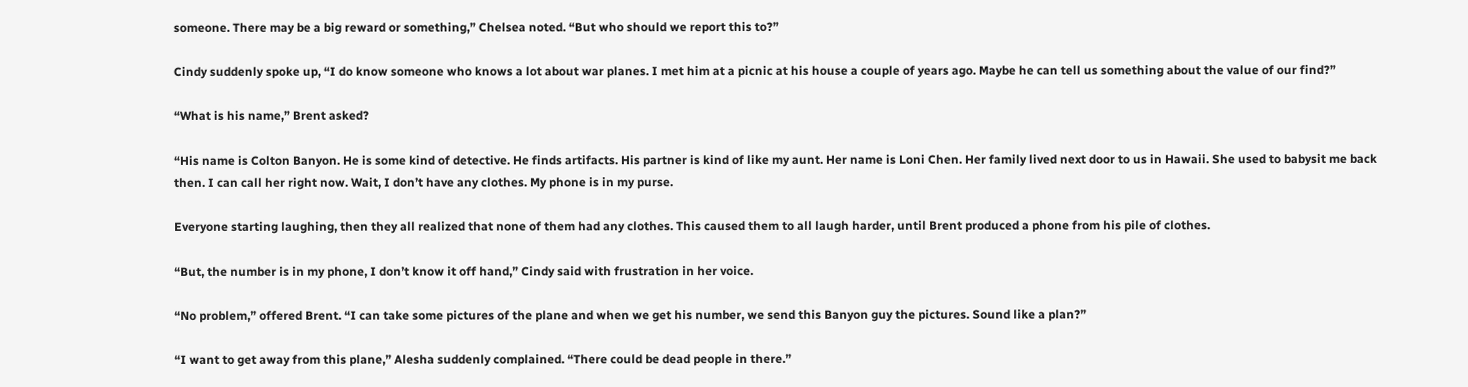someone. There may be a big reward or something,” Chelsea noted. “But who should we report this to?”

Cindy suddenly spoke up, “I do know someone who knows a lot about war planes. I met him at a picnic at his house a couple of years ago. Maybe he can tell us something about the value of our find?”

“What is his name,” Brent asked?

“His name is Colton Banyon. He is some kind of detective. He finds artifacts. His partner is kind of like my aunt. Her name is Loni Chen. Her family lived next door to us in Hawaii. She used to babysit me back then. I can call her right now. Wait, I don’t have any clothes. My phone is in my purse.

Everyone starting laughing, then they all realized that none of them had any clothes. This caused them to all laugh harder, until Brent produced a phone from his pile of clothes.

“But, the number is in my phone, I don’t know it off hand,” Cindy said with frustration in her voice.

“No problem,” offered Brent. “I can take some pictures of the plane and when we get his number, we send this Banyon guy the pictures. Sound like a plan?”

“I want to get away from this plane,” Alesha suddenly complained. “There could be dead people in there.”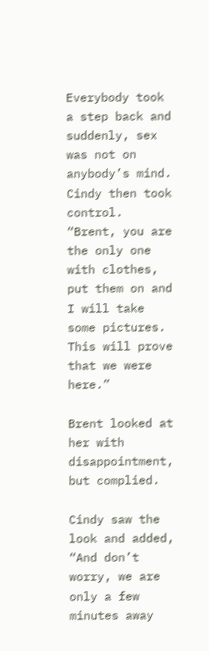Everybody took a step back and suddenly, sex was not on anybody’s mind. Cindy then took control. “Brent, you are the only one with clothes, put them on and I will take some pictures. This will prove that we were here.”

Brent looked at her with disappointment, but complied.

Cindy saw the look and added, “And don’t worry, we are only a few minutes away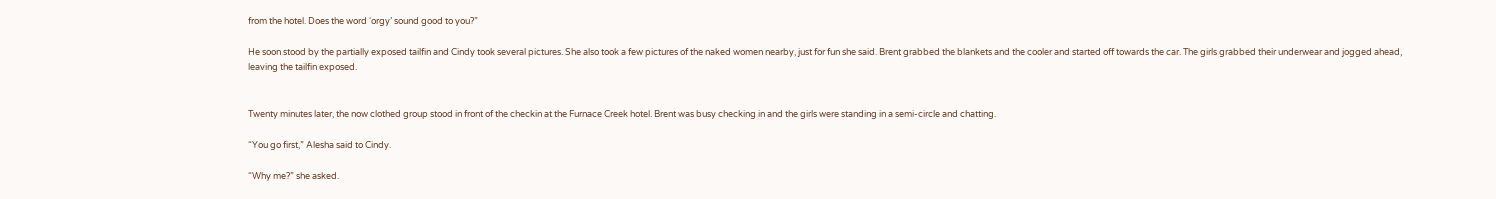from the hotel. Does the word ‘orgy’ sound good to you?”

He soon stood by the partially exposed tailfin and Cindy took several pictures. She also took a few pictures of the naked women nearby, just for fun she said. Brent grabbed the blankets and the cooler and started off towards the car. The girls grabbed their underwear and jogged ahead, leaving the tailfin exposed.


Twenty minutes later, the now clothed group stood in front of the checkin at the Furnace Creek hotel. Brent was busy checking in and the girls were standing in a semi-circle and chatting.

“You go first,” Alesha said to Cindy.

“Why me?” she asked.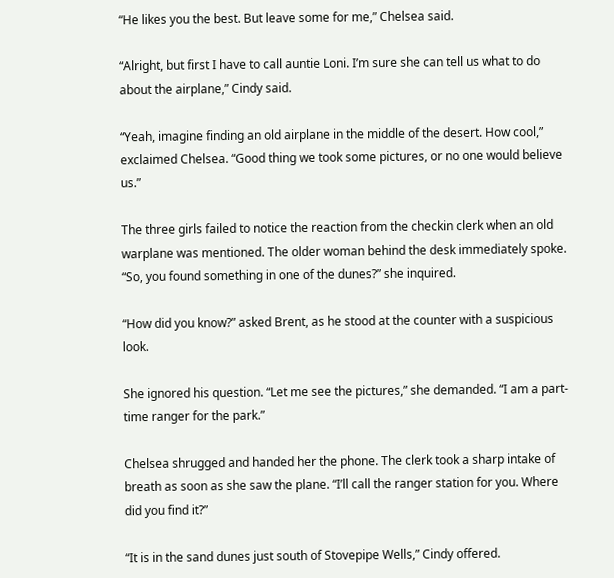“He likes you the best. But leave some for me,” Chelsea said.

“Alright, but first I have to call auntie Loni. I’m sure she can tell us what to do about the airplane,” Cindy said.

“Yeah, imagine finding an old airplane in the middle of the desert. How cool,” exclaimed Chelsea. “Good thing we took some pictures, or no one would believe us.”

The three girls failed to notice the reaction from the checkin clerk when an old warplane was mentioned. The older woman behind the desk immediately spoke. “So, you found something in one of the dunes?” she inquired.

“How did you know?” asked Brent, as he stood at the counter with a suspicious look.

She ignored his question. “Let me see the pictures,” she demanded. “I am a part-time ranger for the park.”

Chelsea shrugged and handed her the phone. The clerk took a sharp intake of breath as soon as she saw the plane. “I’ll call the ranger station for you. Where did you find it?”

“It is in the sand dunes just south of Stovepipe Wells,” Cindy offered.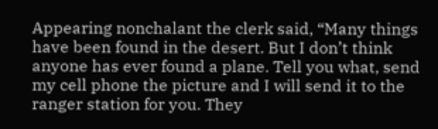Appearing nonchalant the clerk said, “Many things have been found in the desert. But I don’t think anyone has ever found a plane. Tell you what, send my cell phone the picture and I will send it to the ranger station for you. They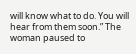will know what to do. You will hear from them soon.” The woman paused to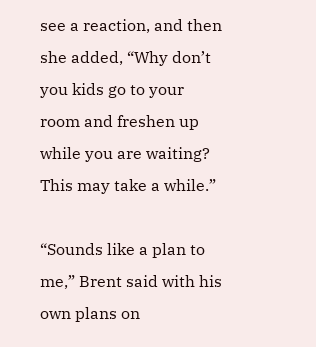see a reaction, and then she added, “Why don’t you kids go to your room and freshen up while you are waiting? This may take a while.”

“Sounds like a plan to me,” Brent said with his own plans on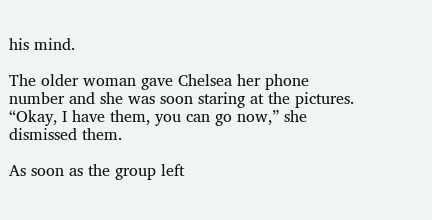his mind.

The older woman gave Chelsea her phone number and she was soon staring at the pictures. “Okay, I have them, you can go now,” she dismissed them.

As soon as the group left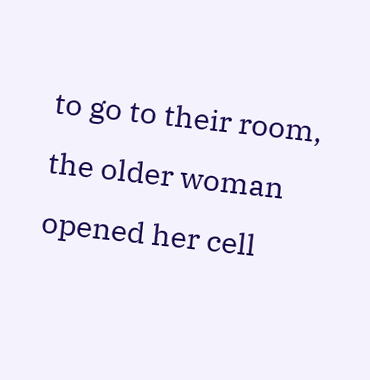to go to their room, the older woman opened her cell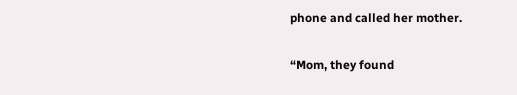phone and called her mother.

“Mom, they found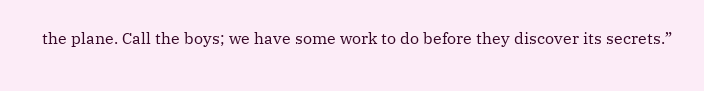the plane. Call the boys; we have some work to do before they discover its secrets.”